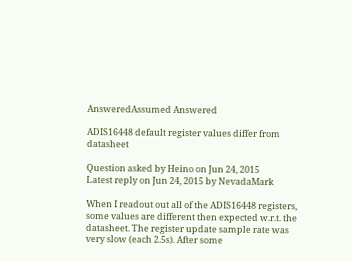AnsweredAssumed Answered

ADIS16448 default register values differ from datasheet

Question asked by Heino on Jun 24, 2015
Latest reply on Jun 24, 2015 by NevadaMark

When I readout out all of the ADIS16448 registers, some values are different then expected w.r.t. the datasheet. The register update sample rate was very slow (each 2.5s). After some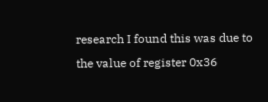research I found this was due to the value of register 0x36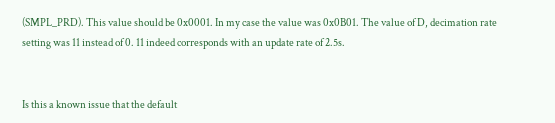(SMPL_PRD). This value should be 0x0001. In my case the value was 0x0B01. The value of D, decimation rate setting was 11 instead of 0. 11 indeed corresponds with an update rate of 2.5s.


Is this a known issue that the default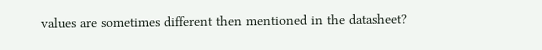values are sometimes different then mentioned in the datasheet?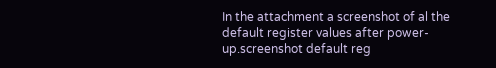In the attachment a screenshot of al the default register values after power-up.screenshot default reg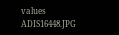values ADIS16448.JPG